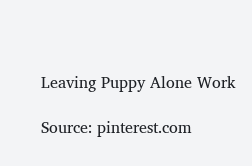Leaving Puppy Alone Work

Source: pinterest.com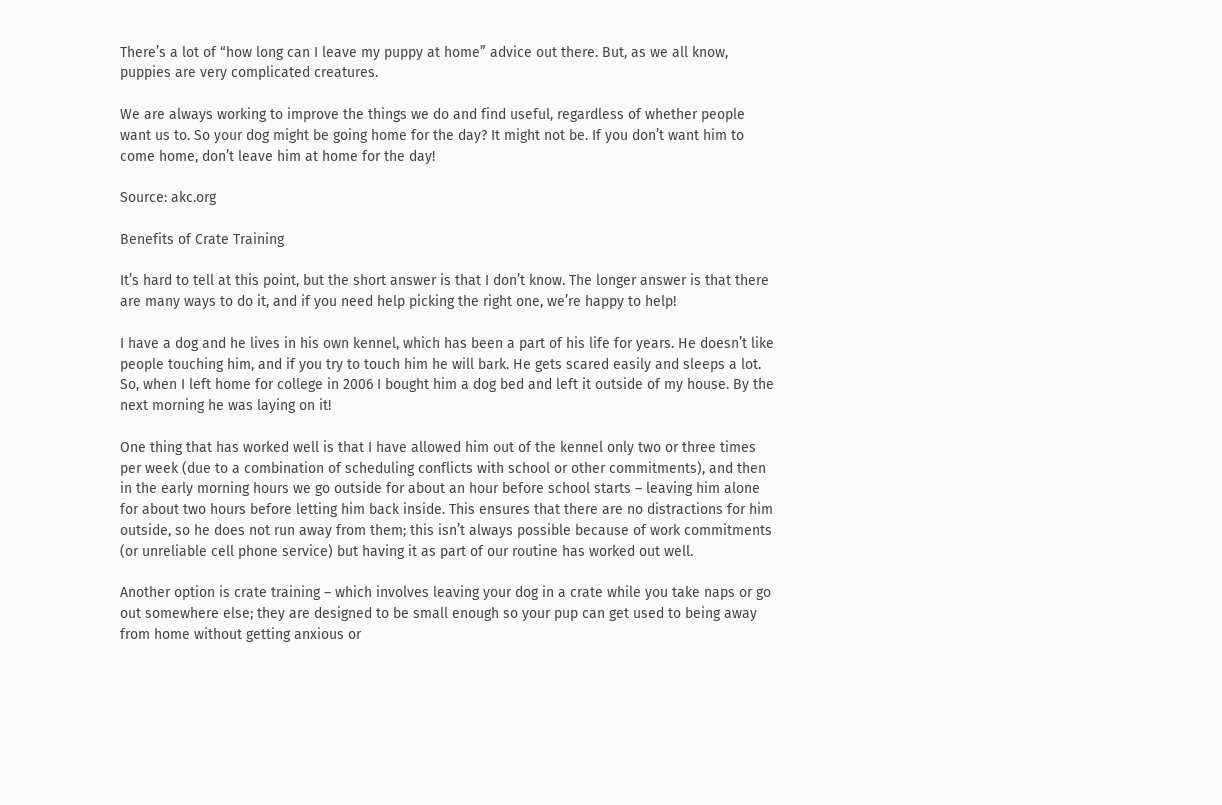There’s a lot of “how long can I leave my puppy at home” advice out there. But, as we all know, puppies are very complicated creatures.

We are always working to improve the things we do and find useful, regardless of whether people want us to. So your dog might be going home for the day? It might not be. If you don’t want him to come home, don’t leave him at home for the day!

Source: akc.org

Benefits of Crate Training

It’s hard to tell at this point, but the short answer is that I don’t know. The longer answer is that there are many ways to do it, and if you need help picking the right one, we’re happy to help!

I have a dog and he lives in his own kennel, which has been a part of his life for years. He doesn’t like people touching him, and if you try to touch him he will bark. He gets scared easily and sleeps a lot. So, when I left home for college in 2006 I bought him a dog bed and left it outside of my house. By the next morning he was laying on it!

One thing that has worked well is that I have allowed him out of the kennel only two or three times per week (due to a combination of scheduling conflicts with school or other commitments), and then in the early morning hours we go outside for about an hour before school starts – leaving him alone for about two hours before letting him back inside. This ensures that there are no distractions for him outside, so he does not run away from them; this isn’t always possible because of work commitments (or unreliable cell phone service) but having it as part of our routine has worked out well.

Another option is crate training – which involves leaving your dog in a crate while you take naps or go out somewhere else; they are designed to be small enough so your pup can get used to being away from home without getting anxious or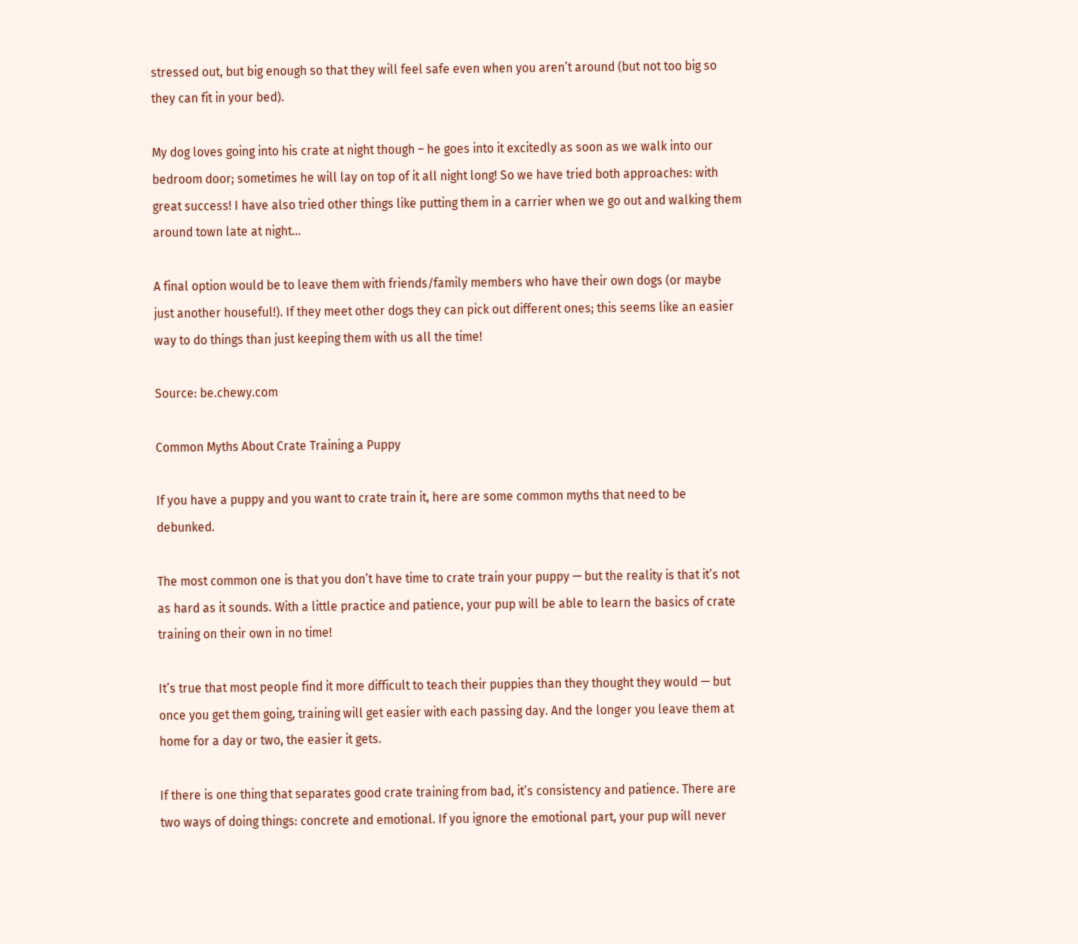stressed out, but big enough so that they will feel safe even when you aren’t around (but not too big so they can fit in your bed).

My dog loves going into his crate at night though – he goes into it excitedly as soon as we walk into our bedroom door; sometimes he will lay on top of it all night long! So we have tried both approaches: with great success! I have also tried other things like putting them in a carrier when we go out and walking them around town late at night…

A final option would be to leave them with friends/family members who have their own dogs (or maybe just another houseful!). If they meet other dogs they can pick out different ones; this seems like an easier way to do things than just keeping them with us all the time!

Source: be.chewy.com

Common Myths About Crate Training a Puppy

If you have a puppy and you want to crate train it, here are some common myths that need to be debunked.

The most common one is that you don’t have time to crate train your puppy — but the reality is that it’s not as hard as it sounds. With a little practice and patience, your pup will be able to learn the basics of crate training on their own in no time!

It’s true that most people find it more difficult to teach their puppies than they thought they would — but once you get them going, training will get easier with each passing day. And the longer you leave them at home for a day or two, the easier it gets.

If there is one thing that separates good crate training from bad, it’s consistency and patience. There are two ways of doing things: concrete and emotional. If you ignore the emotional part, your pup will never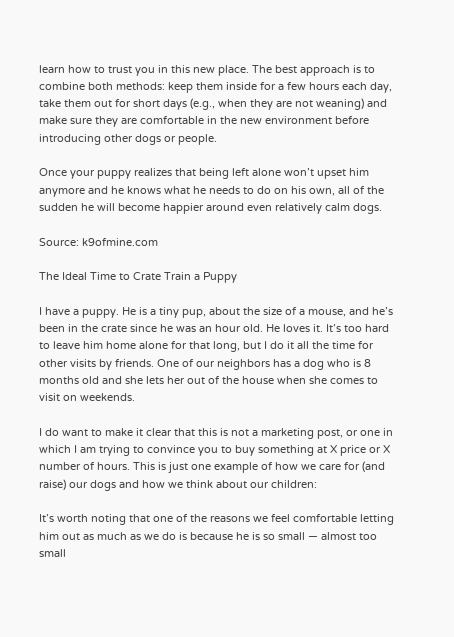learn how to trust you in this new place. The best approach is to combine both methods: keep them inside for a few hours each day, take them out for short days (e.g., when they are not weaning) and make sure they are comfortable in the new environment before introducing other dogs or people.

Once your puppy realizes that being left alone won’t upset him anymore and he knows what he needs to do on his own, all of the sudden he will become happier around even relatively calm dogs.

Source: k9ofmine.com

The Ideal Time to Crate Train a Puppy

I have a puppy. He is a tiny pup, about the size of a mouse, and he’s been in the crate since he was an hour old. He loves it. It’s too hard to leave him home alone for that long, but I do it all the time for other visits by friends. One of our neighbors has a dog who is 8 months old and she lets her out of the house when she comes to visit on weekends.

I do want to make it clear that this is not a marketing post, or one in which I am trying to convince you to buy something at X price or X number of hours. This is just one example of how we care for (and raise) our dogs and how we think about our children:

It’s worth noting that one of the reasons we feel comfortable letting him out as much as we do is because he is so small — almost too small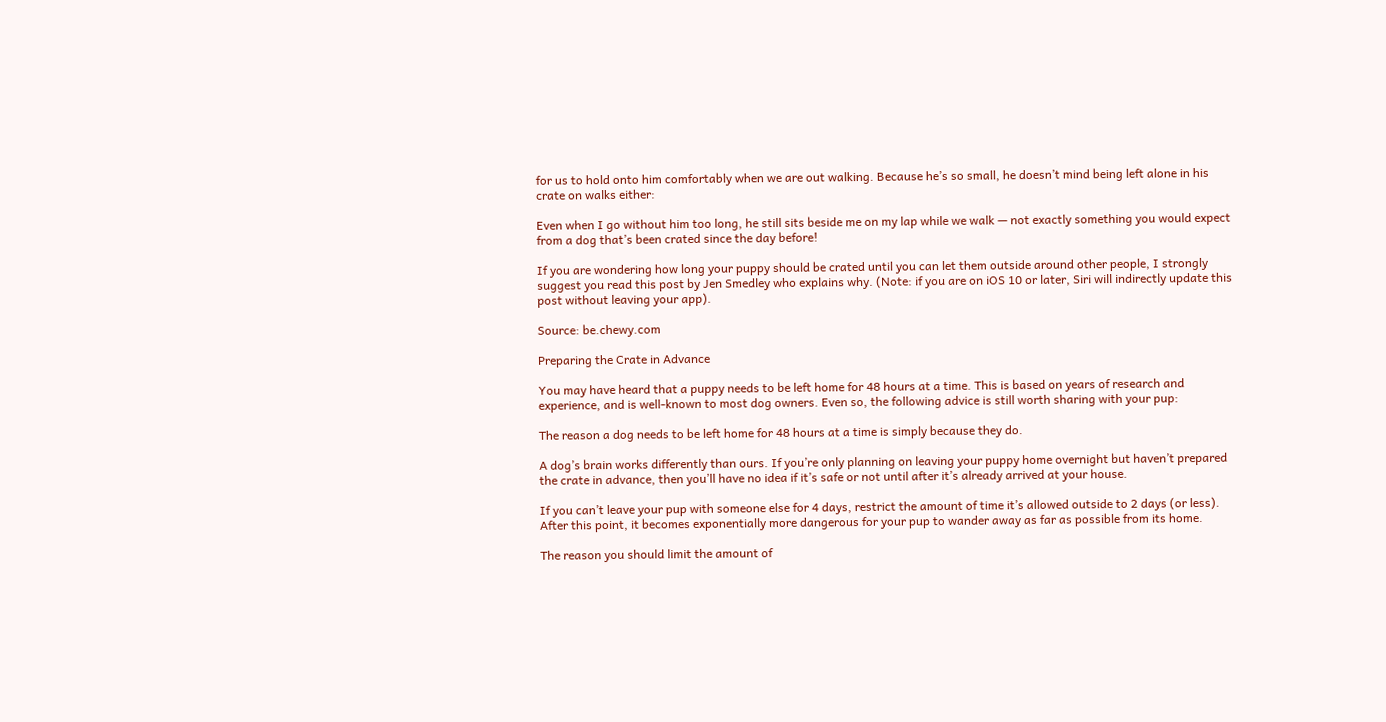for us to hold onto him comfortably when we are out walking. Because he’s so small, he doesn’t mind being left alone in his crate on walks either:

Even when I go without him too long, he still sits beside me on my lap while we walk — not exactly something you would expect from a dog that’s been crated since the day before!

If you are wondering how long your puppy should be crated until you can let them outside around other people, I strongly suggest you read this post by Jen Smedley who explains why. (Note: if you are on iOS 10 or later, Siri will indirectly update this post without leaving your app).

Source: be.chewy.com

Preparing the Crate in Advance

You may have heard that a puppy needs to be left home for 48 hours at a time. This is based on years of research and experience, and is well-known to most dog owners. Even so, the following advice is still worth sharing with your pup:

The reason a dog needs to be left home for 48 hours at a time is simply because they do.

A dog’s brain works differently than ours. If you’re only planning on leaving your puppy home overnight but haven’t prepared the crate in advance, then you’ll have no idea if it’s safe or not until after it’s already arrived at your house.

If you can’t leave your pup with someone else for 4 days, restrict the amount of time it’s allowed outside to 2 days (or less). After this point, it becomes exponentially more dangerous for your pup to wander away as far as possible from its home.

The reason you should limit the amount of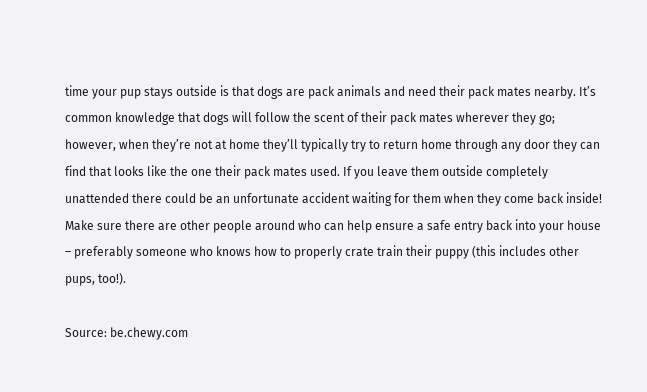time your pup stays outside is that dogs are pack animals and need their pack mates nearby. It’s common knowledge that dogs will follow the scent of their pack mates wherever they go; however, when they’re not at home they’ll typically try to return home through any door they can find that looks like the one their pack mates used. If you leave them outside completely unattended there could be an unfortunate accident waiting for them when they come back inside! Make sure there are other people around who can help ensure a safe entry back into your house – preferably someone who knows how to properly crate train their puppy (this includes other pups, too!).

Source: be.chewy.com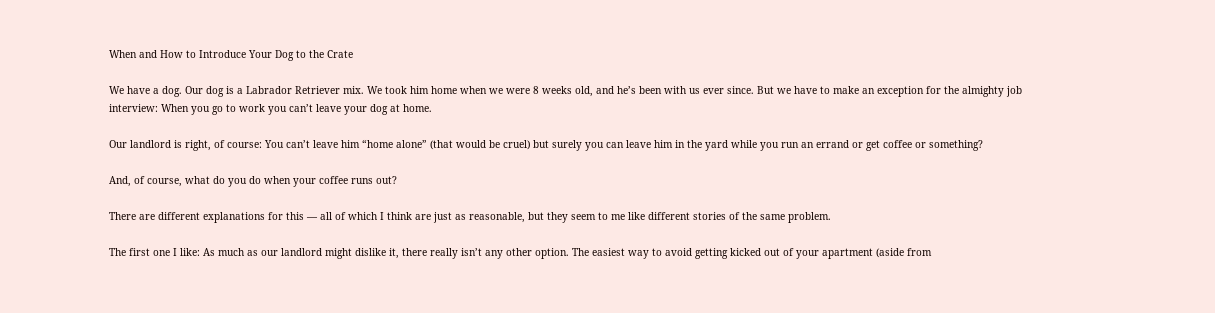When and How to Introduce Your Dog to the Crate

We have a dog. Our dog is a Labrador Retriever mix. We took him home when we were 8 weeks old, and he’s been with us ever since. But we have to make an exception for the almighty job interview: When you go to work you can’t leave your dog at home.

Our landlord is right, of course: You can’t leave him “home alone” (that would be cruel) but surely you can leave him in the yard while you run an errand or get coffee or something?

And, of course, what do you do when your coffee runs out?

There are different explanations for this — all of which I think are just as reasonable, but they seem to me like different stories of the same problem.

The first one I like: As much as our landlord might dislike it, there really isn’t any other option. The easiest way to avoid getting kicked out of your apartment (aside from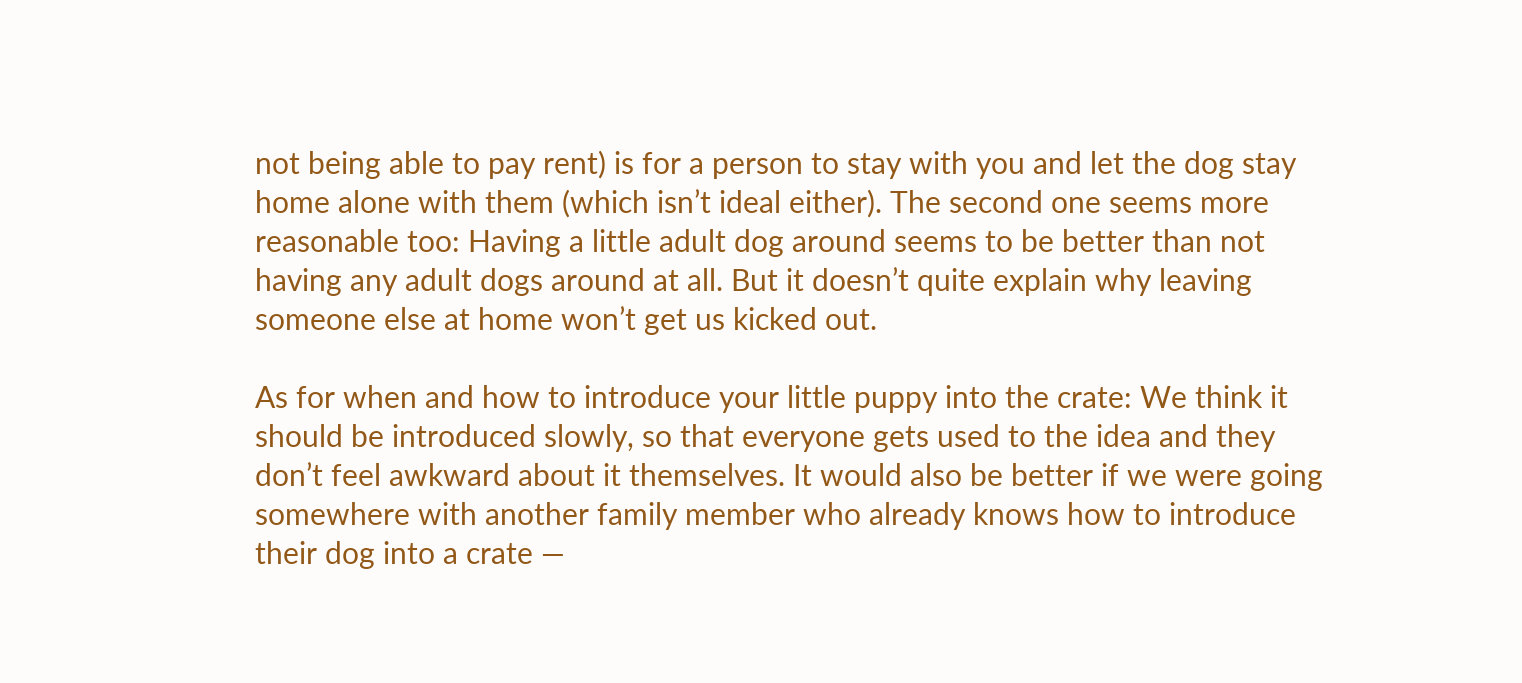not being able to pay rent) is for a person to stay with you and let the dog stay home alone with them (which isn’t ideal either). The second one seems more reasonable too: Having a little adult dog around seems to be better than not having any adult dogs around at all. But it doesn’t quite explain why leaving someone else at home won’t get us kicked out.

As for when and how to introduce your little puppy into the crate: We think it should be introduced slowly, so that everyone gets used to the idea and they don’t feel awkward about it themselves. It would also be better if we were going somewhere with another family member who already knows how to introduce their dog into a crate —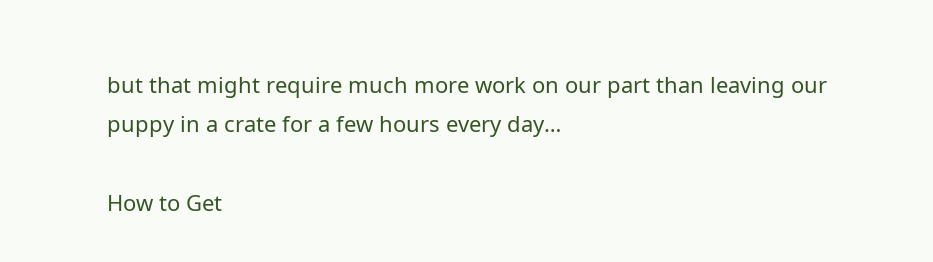but that might require much more work on our part than leaving our puppy in a crate for a few hours every day…

How to Get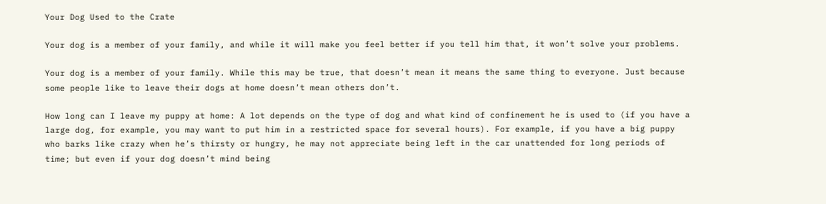Your Dog Used to the Crate

Your dog is a member of your family, and while it will make you feel better if you tell him that, it won’t solve your problems.

Your dog is a member of your family. While this may be true, that doesn’t mean it means the same thing to everyone. Just because some people like to leave their dogs at home doesn’t mean others don’t.

How long can I leave my puppy at home: A lot depends on the type of dog and what kind of confinement he is used to (if you have a large dog, for example, you may want to put him in a restricted space for several hours). For example, if you have a big puppy who barks like crazy when he’s thirsty or hungry, he may not appreciate being left in the car unattended for long periods of time; but even if your dog doesn’t mind being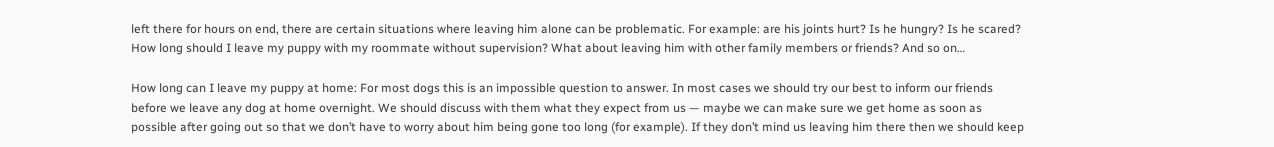left there for hours on end, there are certain situations where leaving him alone can be problematic. For example: are his joints hurt? Is he hungry? Is he scared? How long should I leave my puppy with my roommate without supervision? What about leaving him with other family members or friends? And so on…

How long can I leave my puppy at home: For most dogs this is an impossible question to answer. In most cases we should try our best to inform our friends before we leave any dog at home overnight. We should discuss with them what they expect from us — maybe we can make sure we get home as soon as possible after going out so that we don’t have to worry about him being gone too long (for example). If they don’t mind us leaving him there then we should keep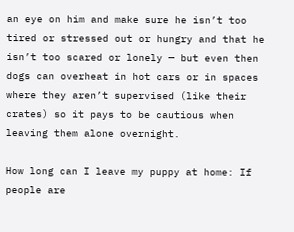an eye on him and make sure he isn’t too tired or stressed out or hungry and that he isn’t too scared or lonely — but even then dogs can overheat in hot cars or in spaces where they aren’t supervised (like their crates) so it pays to be cautious when leaving them alone overnight.

How long can I leave my puppy at home: If people are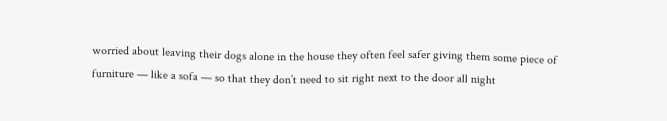worried about leaving their dogs alone in the house they often feel safer giving them some piece of furniture — like a sofa — so that they don’t need to sit right next to the door all night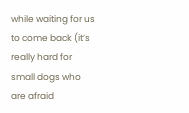while waiting for us to come back (it’s really hard for small dogs who are afraid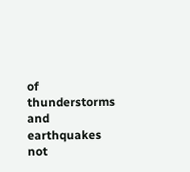of thunderstorms and earthquakes not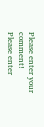Please enter your comment!
Please enter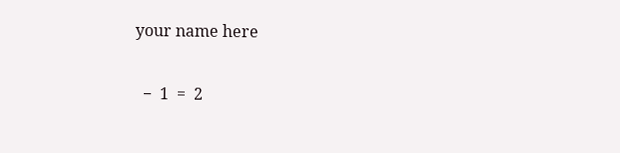your name here

  −  1  =  2